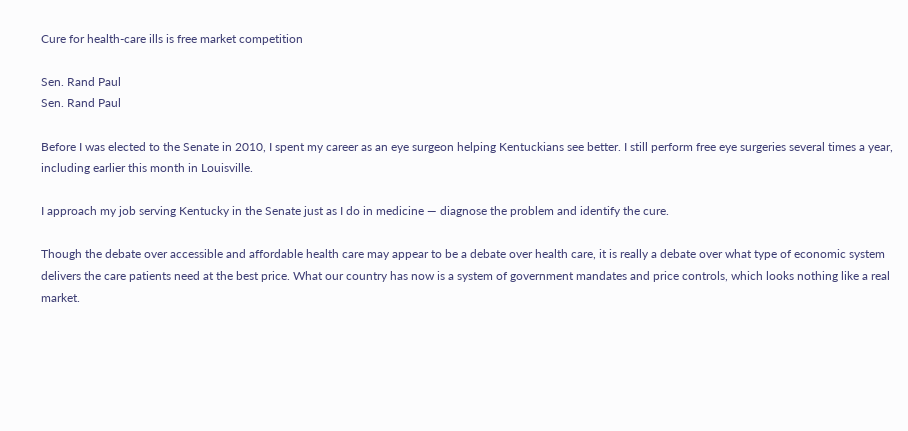Cure for health-care ills is free market competition

Sen. Rand Paul
Sen. Rand Paul

Before I was elected to the Senate in 2010, I spent my career as an eye surgeon helping Kentuckians see better. I still perform free eye surgeries several times a year, including earlier this month in Louisville.

I approach my job serving Kentucky in the Senate just as I do in medicine — diagnose the problem and identify the cure.

Though the debate over accessible and affordable health care may appear to be a debate over health care, it is really a debate over what type of economic system delivers the care patients need at the best price. What our country has now is a system of government mandates and price controls, which looks nothing like a real market.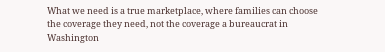What we need is a true marketplace, where families can choose the coverage they need, not the coverage a bureaucrat in Washington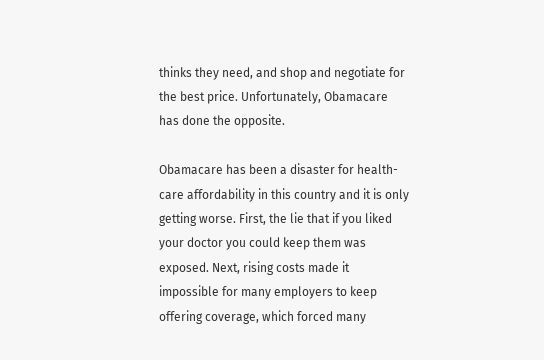thinks they need, and shop and negotiate for the best price. Unfortunately, Obamacare has done the opposite.

Obamacare has been a disaster for health-care affordability in this country and it is only getting worse. First, the lie that if you liked your doctor you could keep them was exposed. Next, rising costs made it impossible for many employers to keep offering coverage, which forced many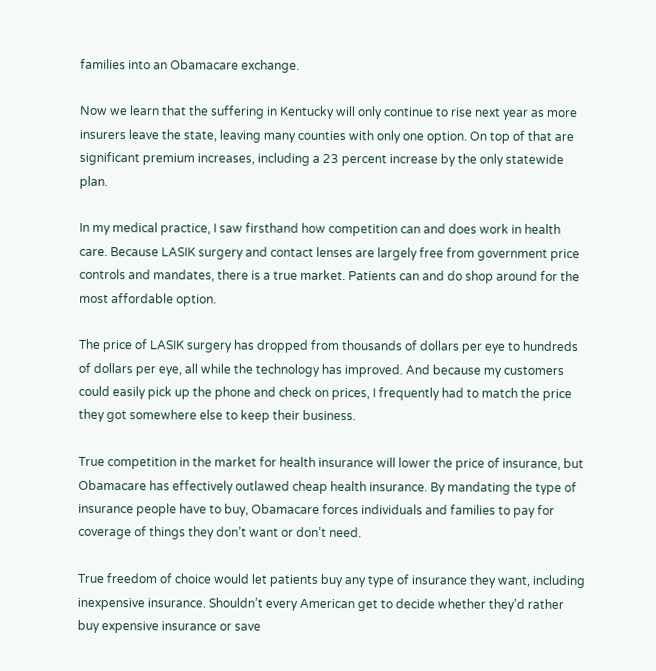families into an Obamacare exchange.

Now we learn that the suffering in Kentucky will only continue to rise next year as more insurers leave the state, leaving many counties with only one option. On top of that are significant premium increases, including a 23 percent increase by the only statewide plan.

In my medical practice, I saw firsthand how competition can and does work in health care. Because LASIK surgery and contact lenses are largely free from government price controls and mandates, there is a true market. Patients can and do shop around for the most affordable option.

The price of LASIK surgery has dropped from thousands of dollars per eye to hundreds of dollars per eye, all while the technology has improved. And because my customers could easily pick up the phone and check on prices, I frequently had to match the price they got somewhere else to keep their business.

True competition in the market for health insurance will lower the price of insurance, but Obamacare has effectively outlawed cheap health insurance. By mandating the type of insurance people have to buy, Obamacare forces individuals and families to pay for coverage of things they don’t want or don’t need.

True freedom of choice would let patients buy any type of insurance they want, including inexpensive insurance. Shouldn’t every American get to decide whether they’d rather buy expensive insurance or save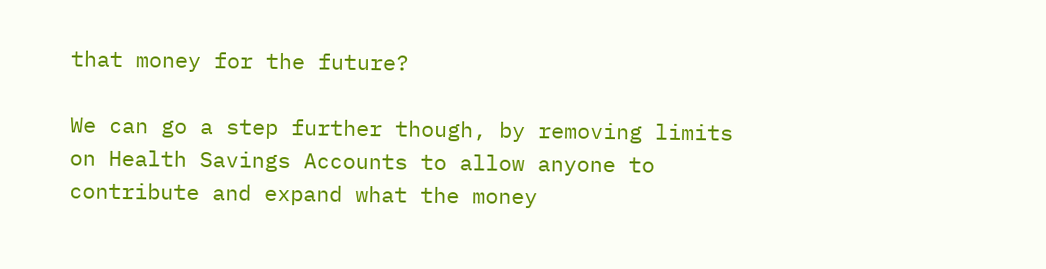that money for the future?

We can go a step further though, by removing limits on Health Savings Accounts to allow anyone to contribute and expand what the money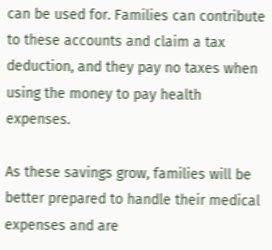can be used for. Families can contribute to these accounts and claim a tax deduction, and they pay no taxes when using the money to pay health expenses.

As these savings grow, families will be better prepared to handle their medical expenses and are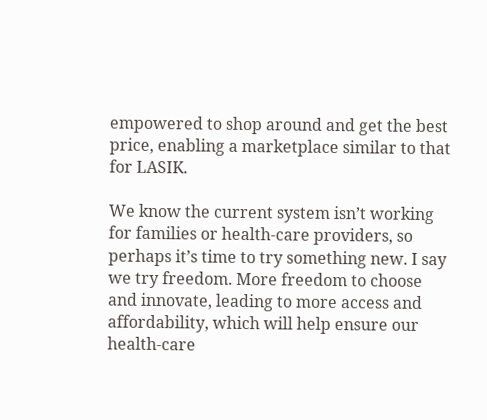empowered to shop around and get the best price, enabling a marketplace similar to that for LASIK.

We know the current system isn’t working for families or health-care providers, so perhaps it’s time to try something new. I say we try freedom. More freedom to choose and innovate, leading to more access and affordability, which will help ensure our health-care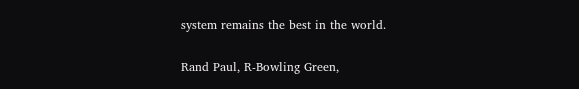system remains the best in the world.

Rand Paul, R-Bowling Green,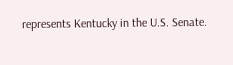represents Kentucky in the U.S. Senate.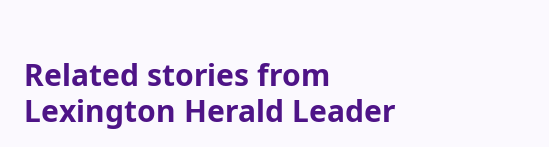Related stories from Lexington Herald Leader